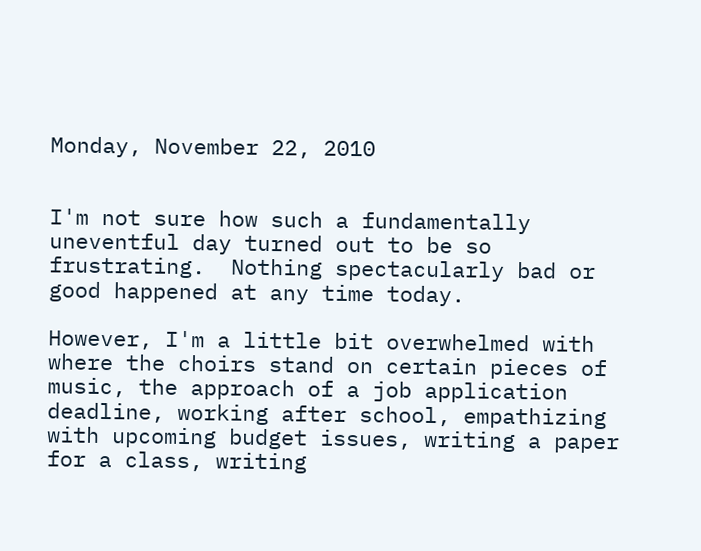Monday, November 22, 2010


I'm not sure how such a fundamentally uneventful day turned out to be so frustrating.  Nothing spectacularly bad or good happened at any time today.

However, I'm a little bit overwhelmed with where the choirs stand on certain pieces of music, the approach of a job application deadline, working after school, empathizing with upcoming budget issues, writing a paper for a class, writing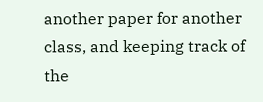another paper for another class, and keeping track of the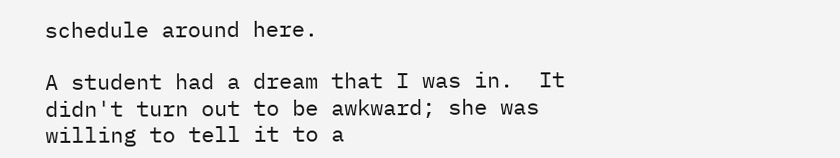schedule around here.

A student had a dream that I was in.  It didn't turn out to be awkward; she was willing to tell it to a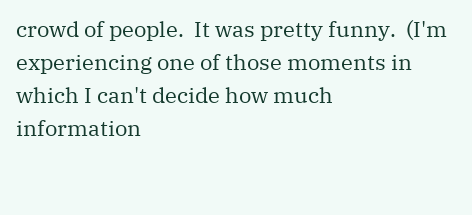crowd of people.  It was pretty funny.  (I'm experiencing one of those moments in which I can't decide how much information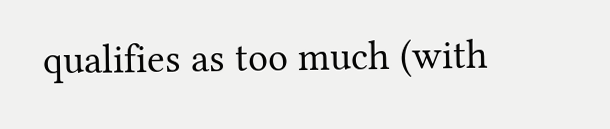qualifies as too much (with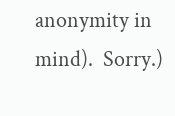anonymity in mind).  Sorry.)